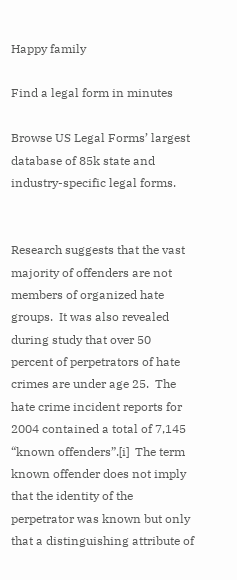Happy family

Find a legal form in minutes

Browse US Legal Forms’ largest database of 85k state and industry-specific legal forms.


Research suggests that the vast majority of offenders are not members of organized hate groups.  It was also revealed during study that over 50 percent of perpetrators of hate crimes are under age 25.  The hate crime incident reports for 2004 contained a total of 7,145 “known offenders”.[i]  The term known offender does not imply that the identity of the perpetrator was known but only that a distinguishing attribute of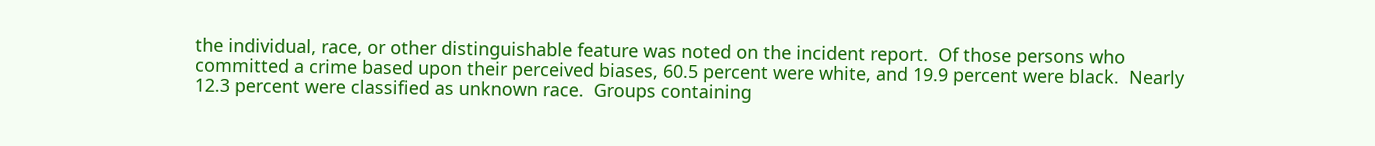the individual, race, or other distinguishable feature was noted on the incident report.  Of those persons who committed a crime based upon their perceived biases, 60.5 percent were white, and 19.9 percent were black.  Nearly 12.3 percent were classified as unknown race.  Groups containing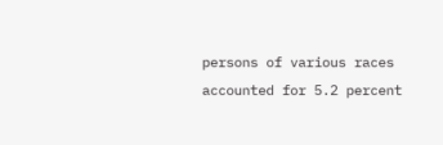persons of various races accounted for 5.2 percent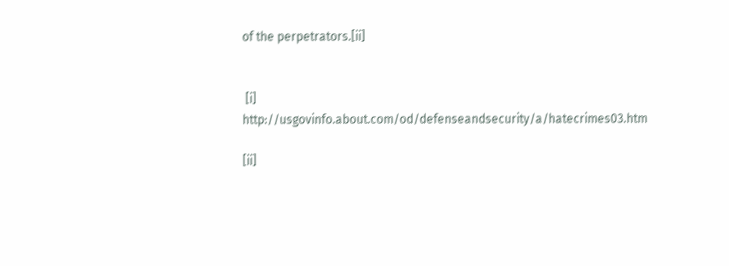of the perpetrators.[ii]


 [i] http://usgovinfo.about.com/od/defenseandsecurity/a/hatecrimes03.htm

[ii]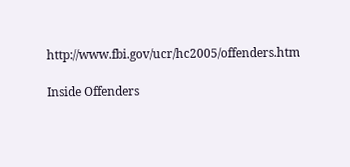http://www.fbi.gov/ucr/hc2005/offenders.htm

Inside Offenders